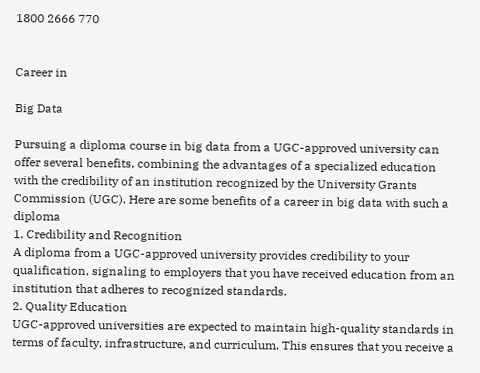1800 2666 770


Career in

Big Data

Pursuing a diploma course in big data from a UGC-approved university can offer several benefits, combining the advantages of a specialized education with the credibility of an institution recognized by the University Grants Commission (UGC). Here are some benefits of a career in big data with such a diploma
1. Credibility and Recognition
A diploma from a UGC-approved university provides credibility to your qualification, signaling to employers that you have received education from an institution that adheres to recognized standards.
2. Quality Education
UGC-approved universities are expected to maintain high-quality standards in terms of faculty, infrastructure, and curriculum. This ensures that you receive a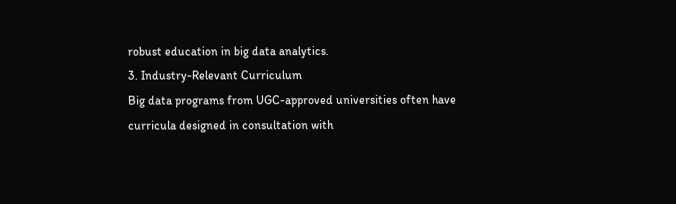robust education in big data analytics.
3. Industry-Relevant Curriculum
Big data programs from UGC-approved universities often have curricula designed in consultation with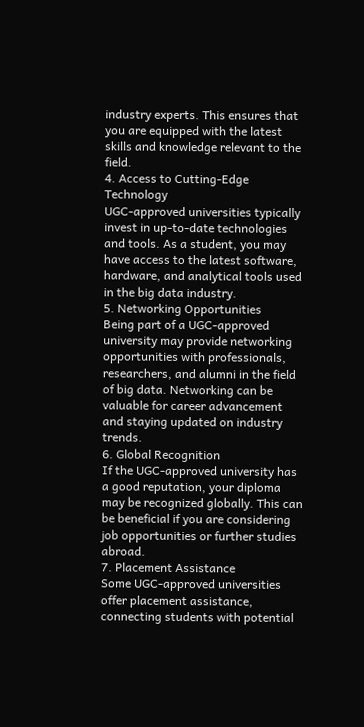industry experts. This ensures that you are equipped with the latest skills and knowledge relevant to the field.
4. Access to Cutting-Edge Technology
UGC-approved universities typically invest in up-to-date technologies and tools. As a student, you may have access to the latest software, hardware, and analytical tools used in the big data industry.
5. Networking Opportunities
Being part of a UGC-approved university may provide networking opportunities with professionals, researchers, and alumni in the field of big data. Networking can be valuable for career advancement and staying updated on industry trends.
6. Global Recognition
If the UGC-approved university has a good reputation, your diploma may be recognized globally. This can be beneficial if you are considering job opportunities or further studies abroad.
7. Placement Assistance
Some UGC-approved universities offer placement assistance, connecting students with potential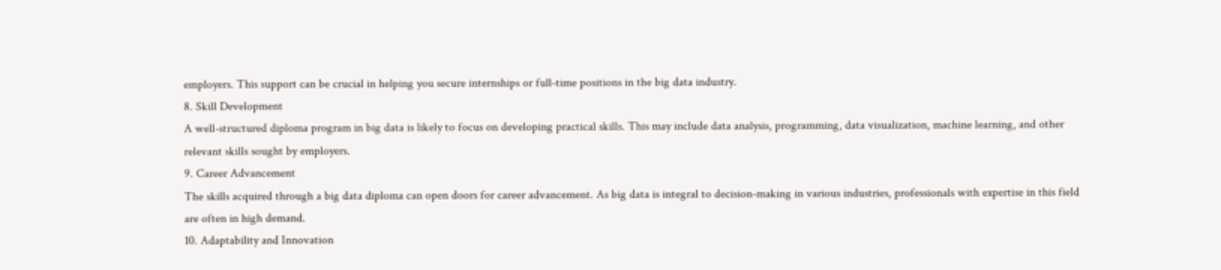employers. This support can be crucial in helping you secure internships or full-time positions in the big data industry.
8. Skill Development
A well-structured diploma program in big data is likely to focus on developing practical skills. This may include data analysis, programming, data visualization, machine learning, and other relevant skills sought by employers.
9. Career Advancement
The skills acquired through a big data diploma can open doors for career advancement. As big data is integral to decision-making in various industries, professionals with expertise in this field are often in high demand.
10. Adaptability and Innovation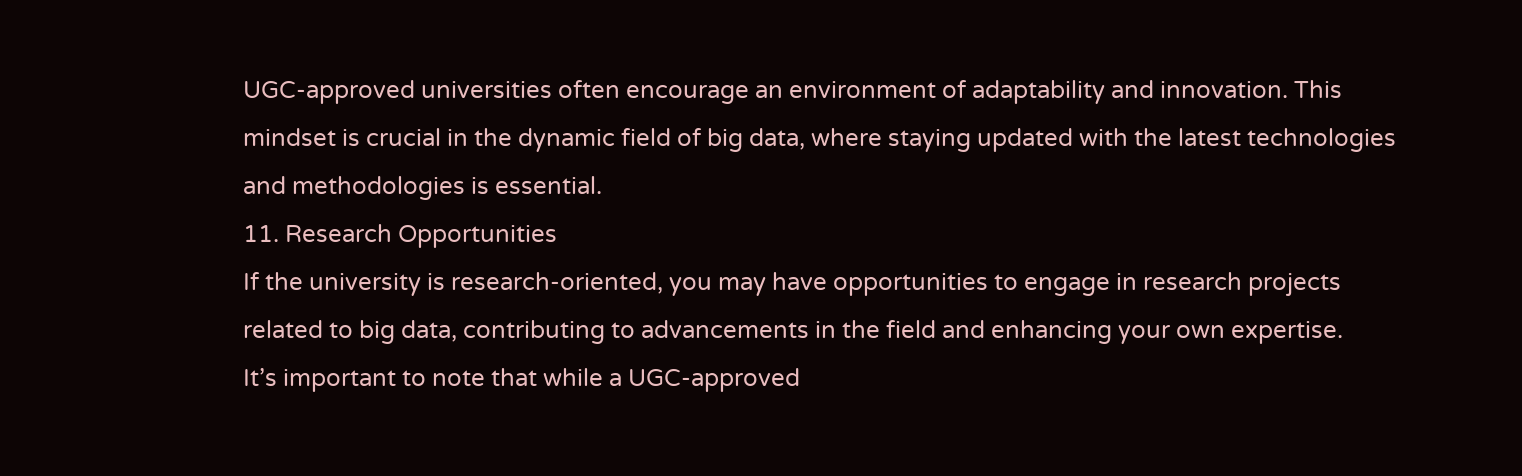UGC-approved universities often encourage an environment of adaptability and innovation. This mindset is crucial in the dynamic field of big data, where staying updated with the latest technologies and methodologies is essential.
11. Research Opportunities
If the university is research-oriented, you may have opportunities to engage in research projects related to big data, contributing to advancements in the field and enhancing your own expertise.
It’s important to note that while a UGC-approved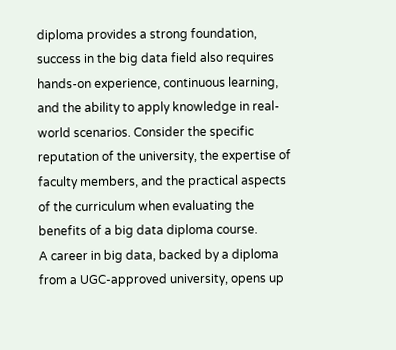diploma provides a strong foundation, success in the big data field also requires hands-on experience, continuous learning, and the ability to apply knowledge in real-world scenarios. Consider the specific reputation of the university, the expertise of faculty members, and the practical aspects of the curriculum when evaluating the benefits of a big data diploma course.
A career in big data, backed by a diploma from a UGC-approved university, opens up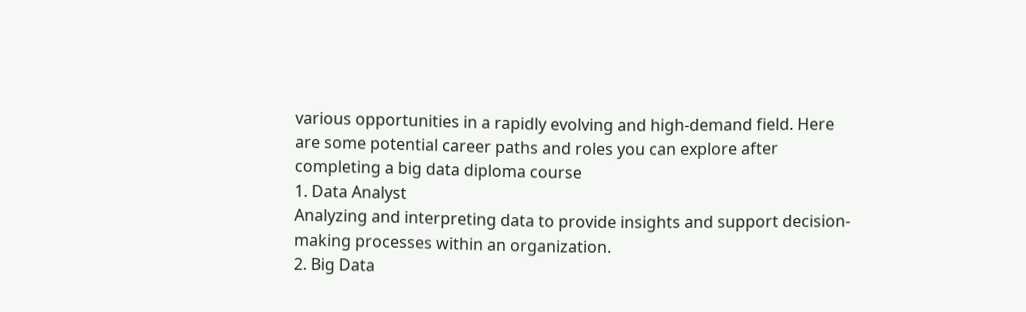various opportunities in a rapidly evolving and high-demand field. Here are some potential career paths and roles you can explore after completing a big data diploma course
1. Data Analyst
Analyzing and interpreting data to provide insights and support decision-making processes within an organization.
2. Big Data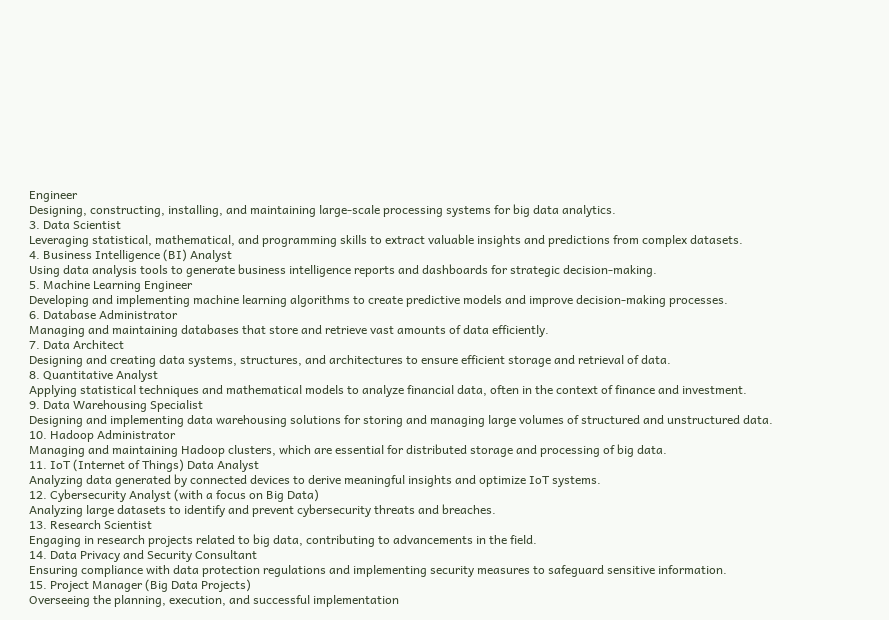Engineer
Designing, constructing, installing, and maintaining large-scale processing systems for big data analytics.
3. Data Scientist
Leveraging statistical, mathematical, and programming skills to extract valuable insights and predictions from complex datasets.
4. Business Intelligence (BI) Analyst
Using data analysis tools to generate business intelligence reports and dashboards for strategic decision-making.
5. Machine Learning Engineer
Developing and implementing machine learning algorithms to create predictive models and improve decision-making processes.
6. Database Administrator
Managing and maintaining databases that store and retrieve vast amounts of data efficiently.
7. Data Architect
Designing and creating data systems, structures, and architectures to ensure efficient storage and retrieval of data.
8. Quantitative Analyst
Applying statistical techniques and mathematical models to analyze financial data, often in the context of finance and investment.
9. Data Warehousing Specialist
Designing and implementing data warehousing solutions for storing and managing large volumes of structured and unstructured data.
10. Hadoop Administrator
Managing and maintaining Hadoop clusters, which are essential for distributed storage and processing of big data.
11. IoT (Internet of Things) Data Analyst
Analyzing data generated by connected devices to derive meaningful insights and optimize IoT systems.
12. Cybersecurity Analyst (with a focus on Big Data)
Analyzing large datasets to identify and prevent cybersecurity threats and breaches.
13. Research Scientist
Engaging in research projects related to big data, contributing to advancements in the field.
14. Data Privacy and Security Consultant
Ensuring compliance with data protection regulations and implementing security measures to safeguard sensitive information.
15. Project Manager (Big Data Projects)
Overseeing the planning, execution, and successful implementation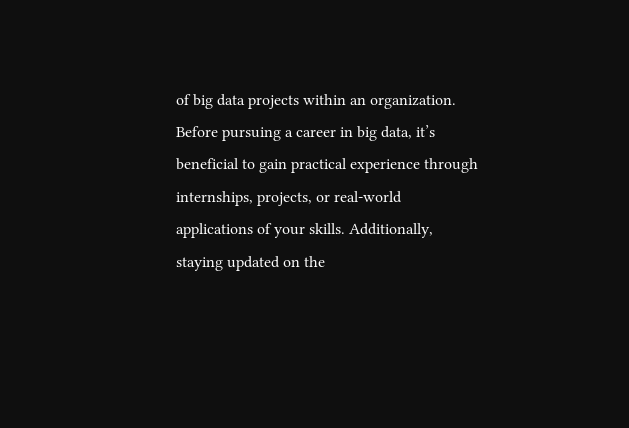of big data projects within an organization.
Before pursuing a career in big data, it’s beneficial to gain practical experience through internships, projects, or real-world applications of your skills. Additionally, staying updated on the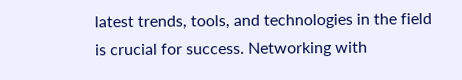latest trends, tools, and technologies in the field is crucial for success. Networking with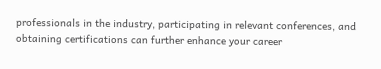professionals in the industry, participating in relevant conferences, and obtaining certifications can further enhance your career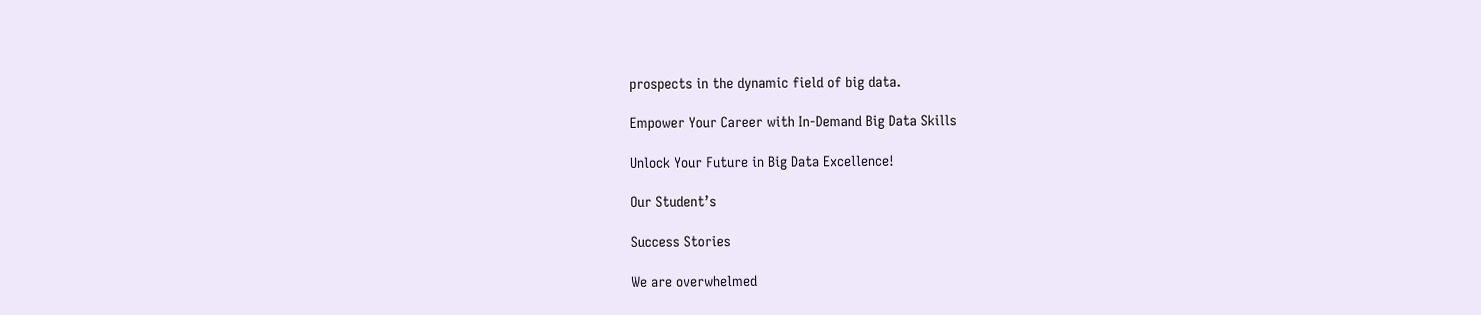prospects in the dynamic field of big data.

Empower Your Career with In-Demand Big Data Skills

Unlock Your Future in Big Data Excellence!

Our Student’s

Success Stories

We are overwhelmed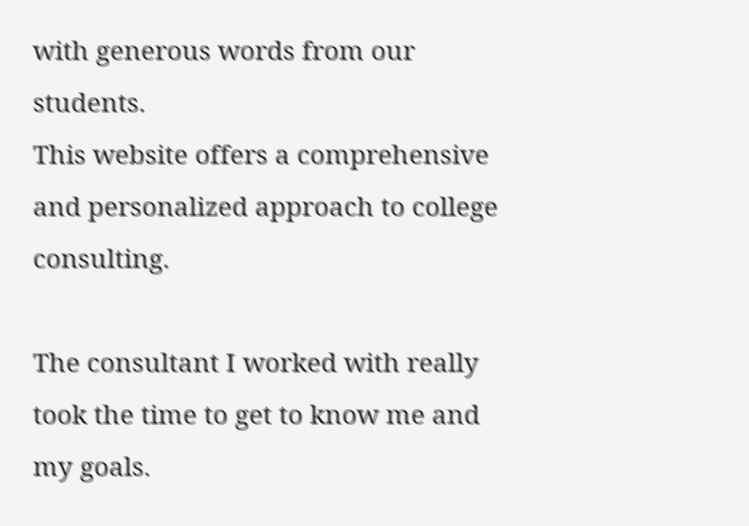with generous words from our students.
This website offers a comprehensive and personalized approach to college consulting.

The consultant I worked with really took the time to get to know me and my goals.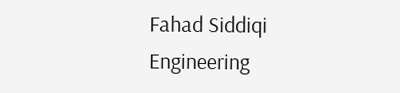Fahad Siddiqi
Engineering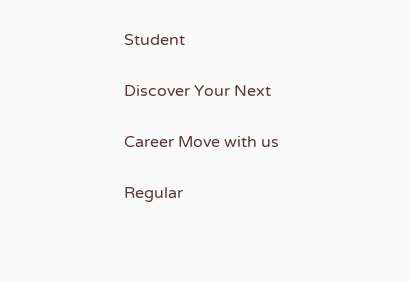Student

Discover Your Next

Career Move with us

Regular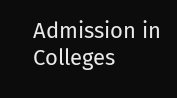Admission in Colleges